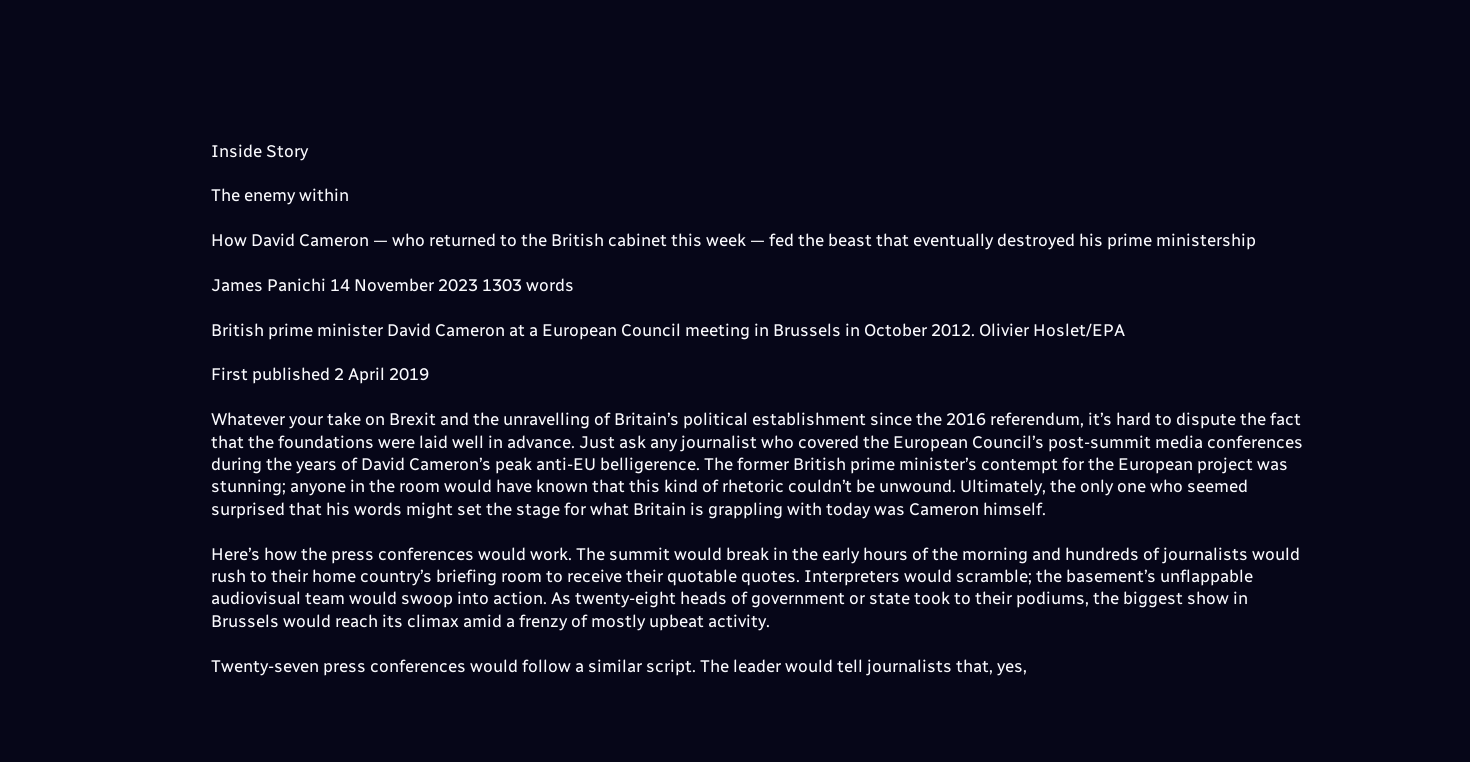Inside Story

The enemy within

How David Cameron — who returned to the British cabinet this week — fed the beast that eventually destroyed his prime ministership

James Panichi 14 November 2023 1303 words

British prime minister David Cameron at a European Council meeting in Brussels in October 2012. Olivier Hoslet/EPA

First published 2 April 2019

Whatever your take on Brexit and the unravelling of Britain’s political establishment since the 2016 referendum, it’s hard to dispute the fact that the foundations were laid well in advance. Just ask any journalist who covered the European Council’s post-summit media conferences during the years of David Cameron’s peak anti-EU belligerence. The former British prime minister’s contempt for the European project was stunning; anyone in the room would have known that this kind of rhetoric couldn’t be unwound. Ultimately, the only one who seemed surprised that his words might set the stage for what Britain is grappling with today was Cameron himself.

Here’s how the press conferences would work. The summit would break in the early hours of the morning and hundreds of journalists would rush to their home country’s briefing room to receive their quotable quotes. Interpreters would scramble; the basement’s unflappable audiovisual team would swoop into action. As twenty-eight heads of government or state took to their podiums, the biggest show in Brussels would reach its climax amid a frenzy of mostly upbeat activity.

Twenty-seven press conferences would follow a similar script. The leader would tell journalists that, yes,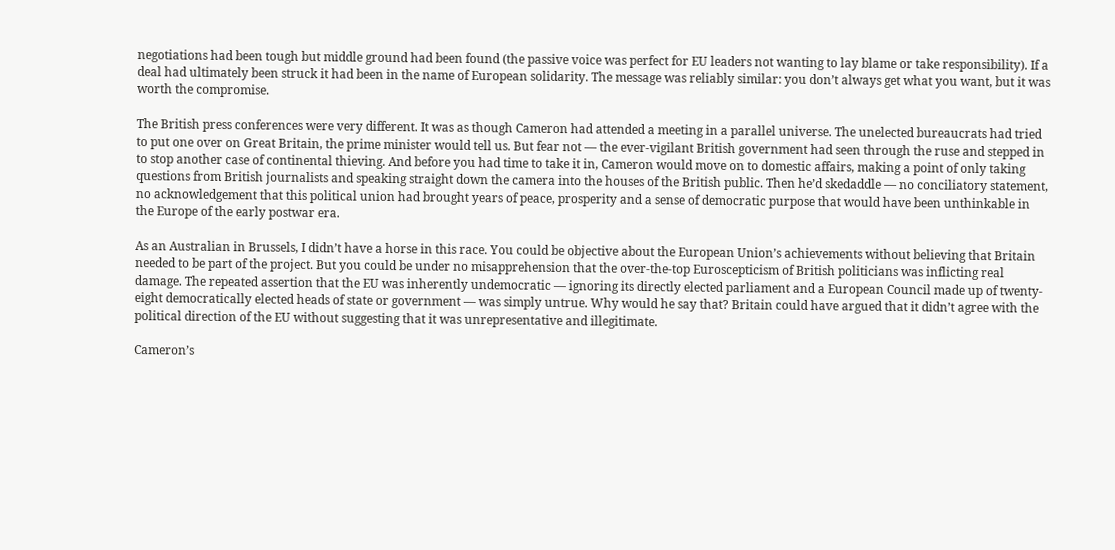negotiations had been tough but middle ground had been found (the passive voice was perfect for EU leaders not wanting to lay blame or take responsibility). If a deal had ultimately been struck it had been in the name of European solidarity. The message was reliably similar: you don’t always get what you want, but it was worth the compromise.

The British press conferences were very different. It was as though Cameron had attended a meeting in a parallel universe. The unelected bureaucrats had tried to put one over on Great Britain, the prime minister would tell us. But fear not — the ever-vigilant British government had seen through the ruse and stepped in to stop another case of continental thieving. And before you had time to take it in, Cameron would move on to domestic affairs, making a point of only taking questions from British journalists and speaking straight down the camera into the houses of the British public. Then he’d skedaddle — no conciliatory statement, no acknowledgement that this political union had brought years of peace, prosperity and a sense of democratic purpose that would have been unthinkable in the Europe of the early postwar era.

As an Australian in Brussels, I didn’t have a horse in this race. You could be objective about the European Union’s achievements without believing that Britain needed to be part of the project. But you could be under no misapprehension that the over-the-top Euroscepticism of British politicians was inflicting real damage. The repeated assertion that the EU was inherently undemocratic — ignoring its directly elected parliament and a European Council made up of twenty-eight democratically elected heads of state or government — was simply untrue. Why would he say that? Britain could have argued that it didn’t agree with the political direction of the EU without suggesting that it was unrepresentative and illegitimate.

Cameron’s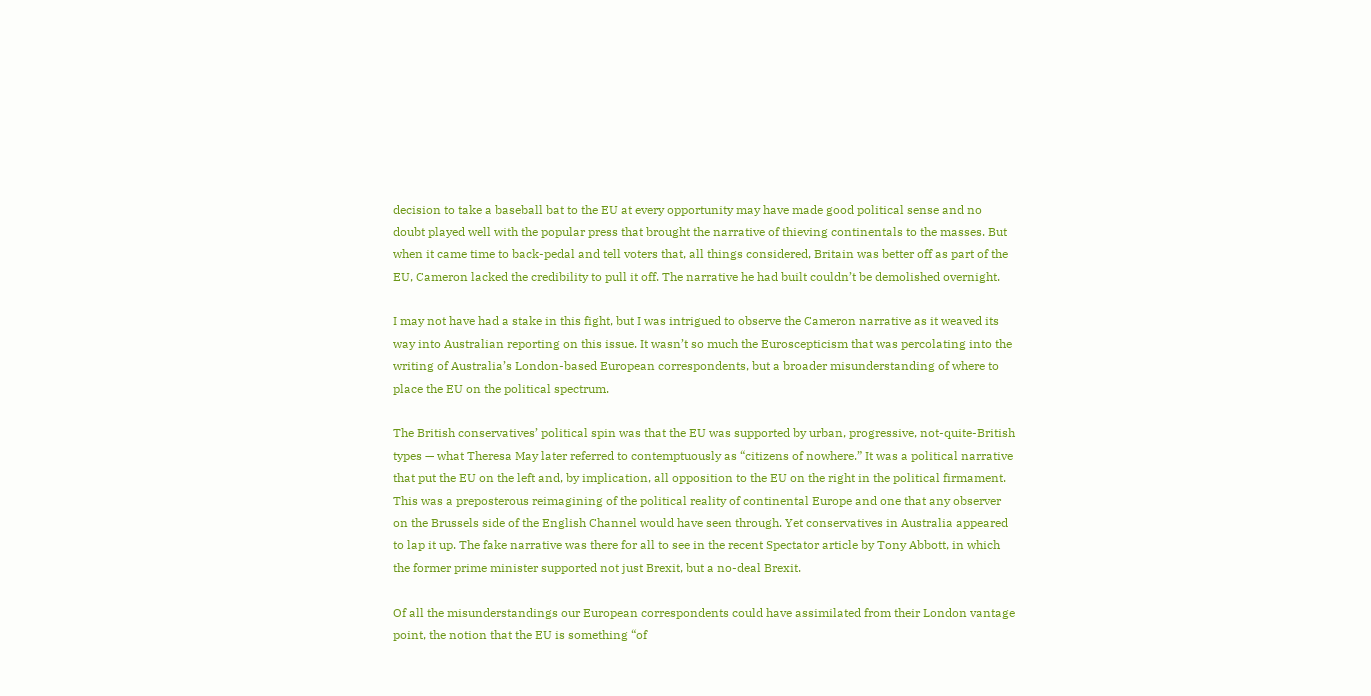decision to take a baseball bat to the EU at every opportunity may have made good political sense and no doubt played well with the popular press that brought the narrative of thieving continentals to the masses. But when it came time to back-pedal and tell voters that, all things considered, Britain was better off as part of the EU, Cameron lacked the credibility to pull it off. The narrative he had built couldn’t be demolished overnight.

I may not have had a stake in this fight, but I was intrigued to observe the Cameron narrative as it weaved its way into Australian reporting on this issue. It wasn’t so much the Euroscepticism that was percolating into the writing of Australia’s London-based European correspondents, but a broader misunderstanding of where to place the EU on the political spectrum.

The British conservatives’ political spin was that the EU was supported by urban, progressive, not-quite-British types — what Theresa May later referred to contemptuously as “citizens of nowhere.” It was a political narrative that put the EU on the left and, by implication, all opposition to the EU on the right in the political firmament. This was a preposterous reimagining of the political reality of continental Europe and one that any observer on the Brussels side of the English Channel would have seen through. Yet conservatives in Australia appeared to lap it up. The fake narrative was there for all to see in the recent Spectator article by Tony Abbott, in which the former prime minister supported not just Brexit, but a no-deal Brexit.

Of all the misunderstandings our European correspondents could have assimilated from their London vantage point, the notion that the EU is something “of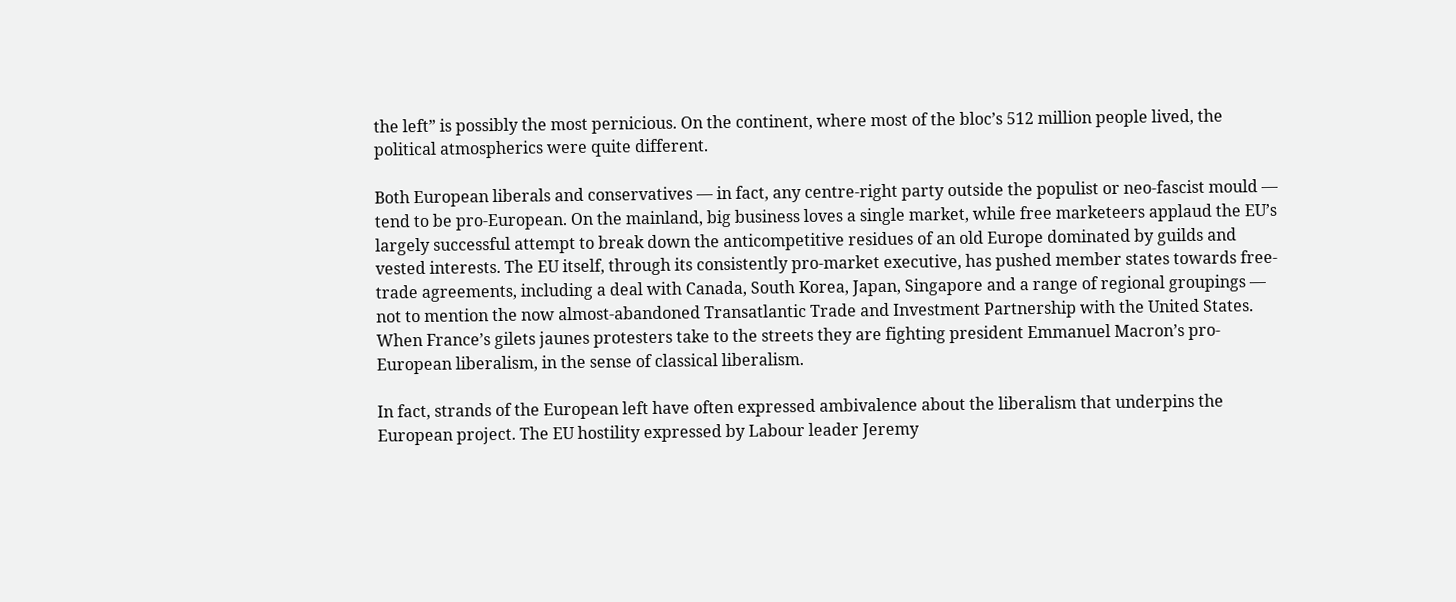the left” is possibly the most pernicious. On the continent, where most of the bloc’s 512 million people lived, the political atmospherics were quite different.

Both European liberals and conservatives — in fact, any centre-right party outside the populist or neo-fascist mould — tend to be pro-European. On the mainland, big business loves a single market, while free marketeers applaud the EU’s largely successful attempt to break down the anticompetitive residues of an old Europe dominated by guilds and vested interests. The EU itself, through its consistently pro-market executive, has pushed member states towards free-trade agreements, including a deal with Canada, South Korea, Japan, Singapore and a range of regional groupings — not to mention the now almost-abandoned Transatlantic Trade and Investment Partnership with the United States. When France’s gilets jaunes protesters take to the streets they are fighting president Emmanuel Macron’s pro-European liberalism, in the sense of classical liberalism.

In fact, strands of the European left have often expressed ambivalence about the liberalism that underpins the European project. The EU hostility expressed by Labour leader Jeremy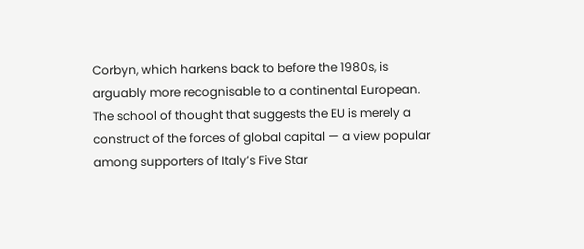Corbyn, which harkens back to before the 1980s, is arguably more recognisable to a continental European. The school of thought that suggests the EU is merely a construct of the forces of global capital — a view popular among supporters of Italy’s Five Star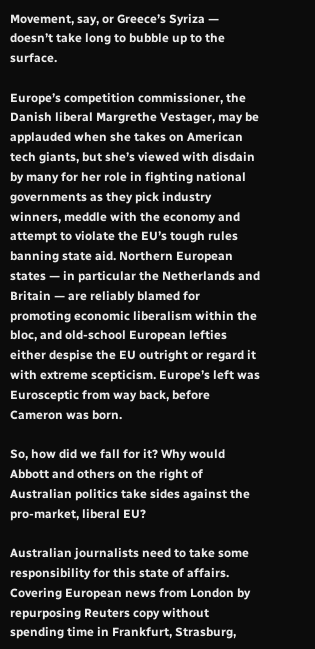Movement, say, or Greece’s Syriza — doesn’t take long to bubble up to the surface.

Europe’s competition commissioner, the Danish liberal Margrethe Vestager, may be applauded when she takes on American tech giants, but she’s viewed with disdain by many for her role in fighting national governments as they pick industry winners, meddle with the economy and attempt to violate the EU’s tough rules banning state aid. Northern European states — in particular the Netherlands and Britain — are reliably blamed for promoting economic liberalism within the bloc, and old-school European lefties either despise the EU outright or regard it with extreme scepticism. Europe’s left was Eurosceptic from way back, before Cameron was born.

So, how did we fall for it? Why would Abbott and others on the right of Australian politics take sides against the pro-market, liberal EU?

Australian journalists need to take some responsibility for this state of affairs. Covering European news from London by repurposing Reuters copy without spending time in Frankfurt, Strasburg,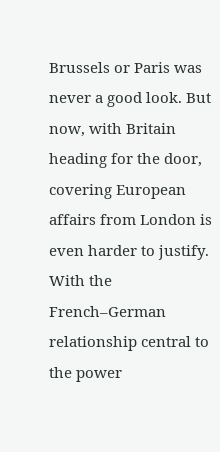Brussels or Paris was never a good look. But now, with Britain heading for the door, covering European affairs from London is even harder to justify. With the French–German relationship central to the power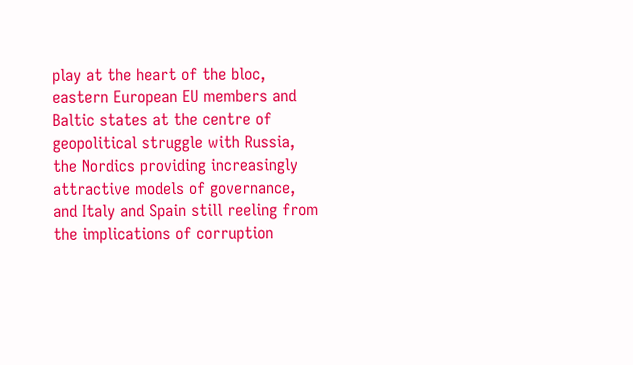play at the heart of the bloc, eastern European EU members and Baltic states at the centre of geopolitical struggle with Russia, the Nordics providing increasingly attractive models of governance, and Italy and Spain still reeling from the implications of corruption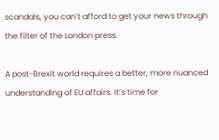scandals, you can’t afford to get your news through the filter of the London press.

A post-Brexit world requires a better, more nuanced understanding of EU affairs. It’s time for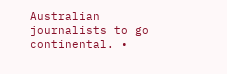Australian journalists to go continental. •